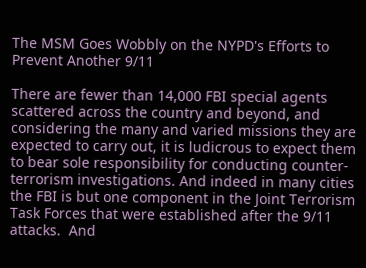The MSM Goes Wobbly on the NYPD's Efforts to Prevent Another 9/11

There are fewer than 14,000 FBI special agents scattered across the country and beyond, and considering the many and varied missions they are expected to carry out, it is ludicrous to expect them to bear sole responsibility for conducting counter-terrorism investigations. And indeed in many cities the FBI is but one component in the Joint Terrorism Task Forces that were established after the 9/11 attacks.  And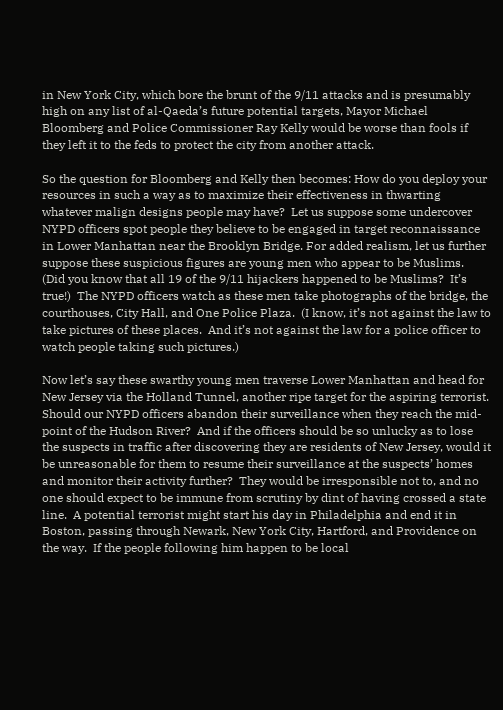in New York City, which bore the brunt of the 9/11 attacks and is presumably high on any list of al-Qaeda’s future potential targets, Mayor Michael Bloomberg and Police Commissioner Ray Kelly would be worse than fools if they left it to the feds to protect the city from another attack.

So the question for Bloomberg and Kelly then becomes: How do you deploy your resources in such a way as to maximize their effectiveness in thwarting whatever malign designs people may have?  Let us suppose some undercover NYPD officers spot people they believe to be engaged in target reconnaissance in Lower Manhattan near the Brooklyn Bridge. For added realism, let us further suppose these suspicious figures are young men who appear to be Muslims.  (Did you know that all 19 of the 9/11 hijackers happened to be Muslims?  It’s true!)  The NYPD officers watch as these men take photographs of the bridge, the courthouses, City Hall, and One Police Plaza.  (I know, it’s not against the law to take pictures of these places.  And it’s not against the law for a police officer to watch people taking such pictures.)

Now let’s say these swarthy young men traverse Lower Manhattan and head for New Jersey via the Holland Tunnel, another ripe target for the aspiring terrorist.  Should our NYPD officers abandon their surveillance when they reach the mid-point of the Hudson River?  And if the officers should be so unlucky as to lose the suspects in traffic after discovering they are residents of New Jersey, would it be unreasonable for them to resume their surveillance at the suspects’ homes and monitor their activity further?  They would be irresponsible not to, and no one should expect to be immune from scrutiny by dint of having crossed a state line.  A potential terrorist might start his day in Philadelphia and end it in Boston, passing through Newark, New York City, Hartford, and Providence on the way.  If the people following him happen to be local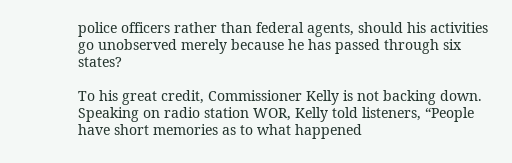police officers rather than federal agents, should his activities go unobserved merely because he has passed through six states?

To his great credit, Commissioner Kelly is not backing down.  Speaking on radio station WOR, Kelly told listeners, “People have short memories as to what happened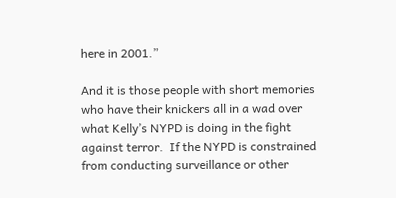here in 2001.”

And it is those people with short memories who have their knickers all in a wad over what Kelly’s NYPD is doing in the fight against terror.  If the NYPD is constrained from conducting surveillance or other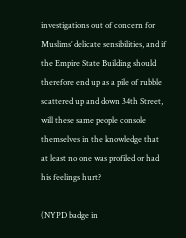investigations out of concern for Muslims’ delicate sensibilities, and if the Empire State Building should therefore end up as a pile of rubble scattered up and down 34th Street, will these same people console themselves in the knowledge that at least no one was profiled or had his feelings hurt?

(NYPD badge in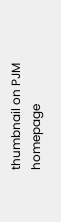thumbnail on PJM homepage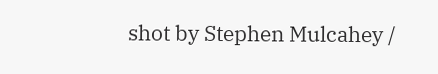shot by Stephen Mulcahey /